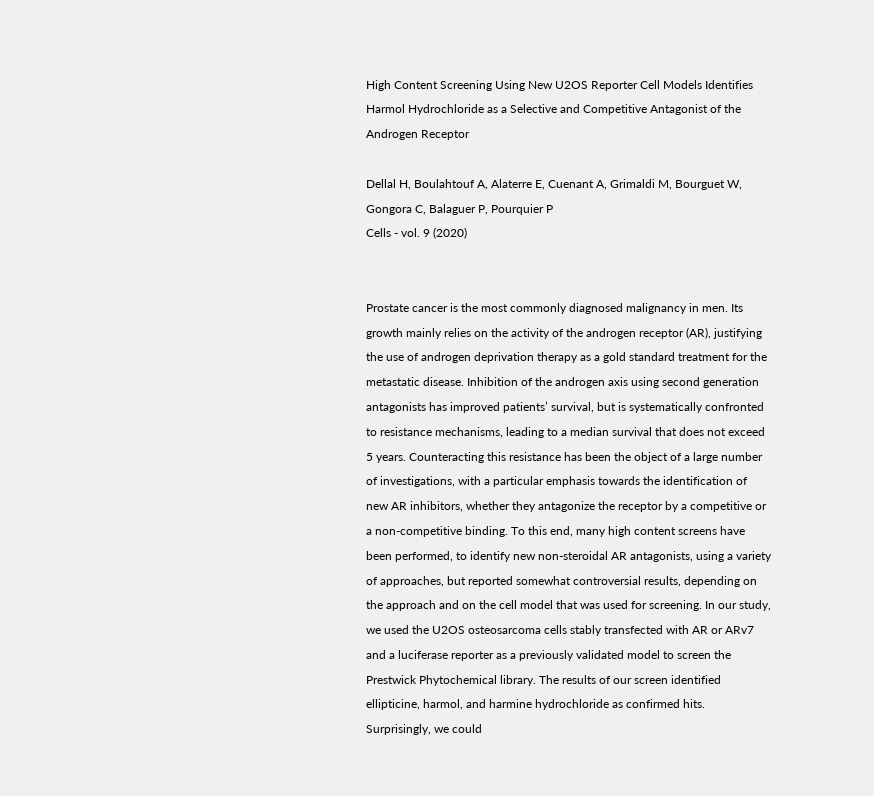High Content Screening Using New U2OS Reporter Cell Models Identifies Harmol Hydrochloride as a Selective and Competitive Antagonist of the Androgen Receptor

Dellal H, Boulahtouf A, Alaterre E, Cuenant A, Grimaldi M, Bourguet W, Gongora C, Balaguer P, Pourquier P
Cells - vol. 9 (2020)


Prostate cancer is the most commonly diagnosed malignancy in men. Its growth mainly relies on the activity of the androgen receptor (AR), justifying the use of androgen deprivation therapy as a gold standard treatment for the metastatic disease. Inhibition of the androgen axis using second generation antagonists has improved patients’ survival, but is systematically confronted to resistance mechanisms, leading to a median survival that does not exceed 5 years. Counteracting this resistance has been the object of a large number of investigations, with a particular emphasis towards the identification of new AR inhibitors, whether they antagonize the receptor by a competitive or a non-competitive binding. To this end, many high content screens have been performed, to identify new non-steroidal AR antagonists, using a variety of approaches, but reported somewhat controversial results, depending on the approach and on the cell model that was used for screening. In our study, we used the U2OS osteosarcoma cells stably transfected with AR or ARv7 and a luciferase reporter as a previously validated model to screen the Prestwick Phytochemical library. The results of our screen identified ellipticine, harmol, and harmine hydrochloride as confirmed hits. Surprisingly, we could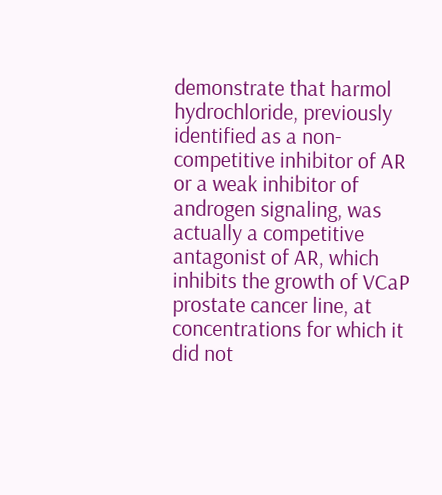demonstrate that harmol hydrochloride, previously identified as a non-competitive inhibitor of AR or a weak inhibitor of androgen signaling, was actually a competitive antagonist of AR, which inhibits the growth of VCaP prostate cancer line, at concentrations for which it did not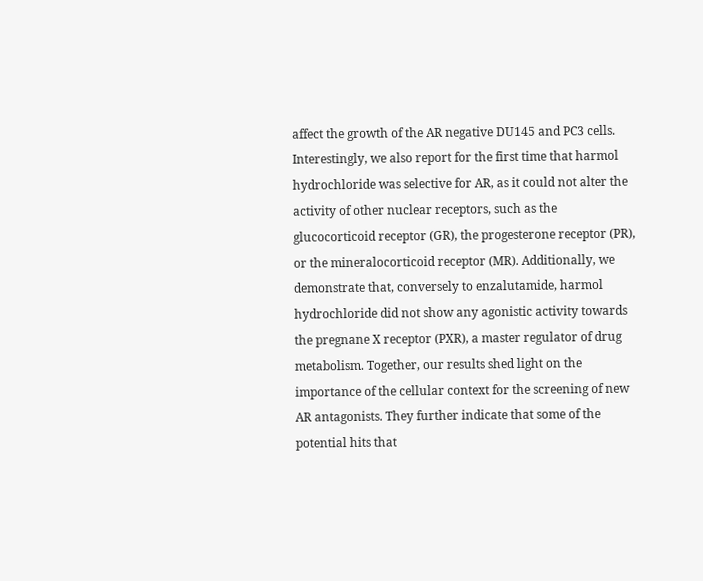affect the growth of the AR negative DU145 and PC3 cells. Interestingly, we also report for the first time that harmol hydrochloride was selective for AR, as it could not alter the activity of other nuclear receptors, such as the glucocorticoid receptor (GR), the progesterone receptor (PR), or the mineralocorticoid receptor (MR). Additionally, we demonstrate that, conversely to enzalutamide, harmol hydrochloride did not show any agonistic activity towards the pregnane X receptor (PXR), a master regulator of drug metabolism. Together, our results shed light on the importance of the cellular context for the screening of new AR antagonists. They further indicate that some of the potential hits that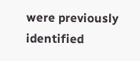were previously identified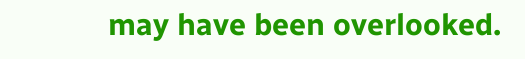may have been overlooked.